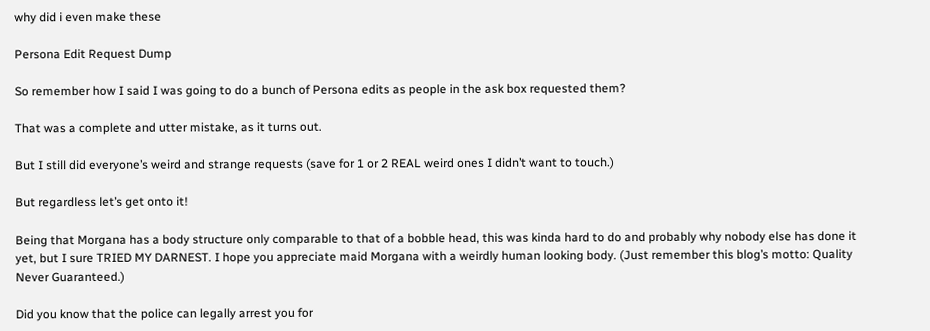why did i even make these

Persona Edit Request Dump

So remember how I said I was going to do a bunch of Persona edits as people in the ask box requested them?

That was a complete and utter mistake, as it turns out.

But I still did everyone’s weird and strange requests (save for 1 or 2 REAL weird ones I didn’t want to touch.)

But regardless let’s get onto it!

Being that Morgana has a body structure only comparable to that of a bobble head, this was kinda hard to do and probably why nobody else has done it yet, but I sure TRIED MY DARNEST. I hope you appreciate maid Morgana with a weirdly human looking body. (Just remember this blog’s motto: Quality Never Guaranteed.)

Did you know that the police can legally arrest you for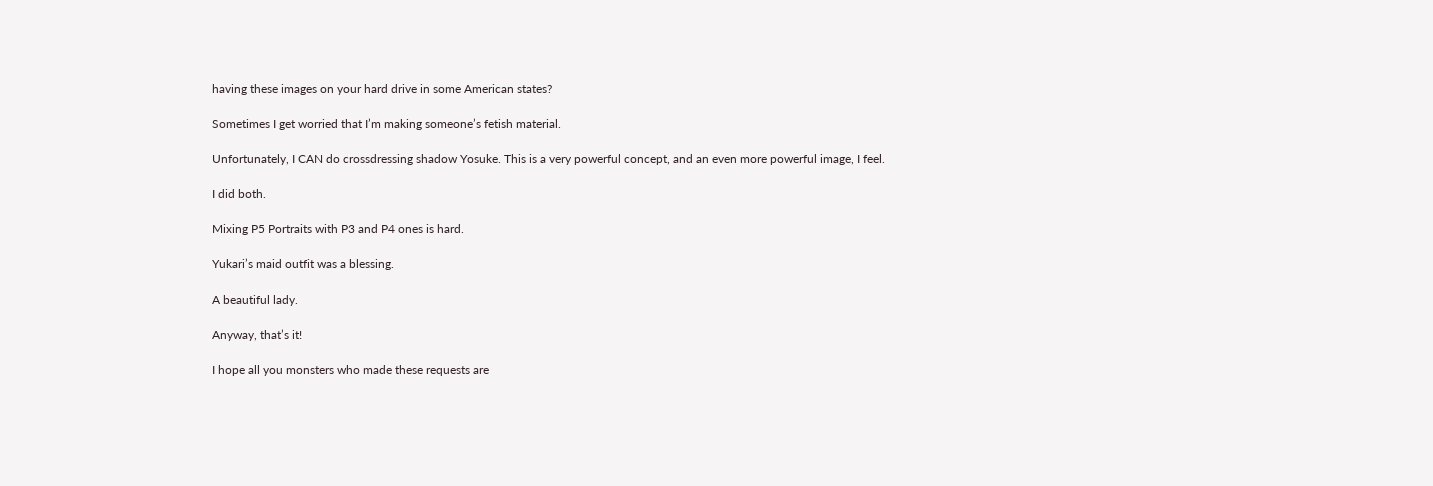having these images on your hard drive in some American states?

Sometimes I get worried that I’m making someone’s fetish material.

Unfortunately, I CAN do crossdressing shadow Yosuke. This is a very powerful concept, and an even more powerful image, I feel.

I did both.

Mixing P5 Portraits with P3 and P4 ones is hard.

Yukari’s maid outfit was a blessing.

A beautiful lady.

Anyway, that’s it!

I hope all you monsters who made these requests are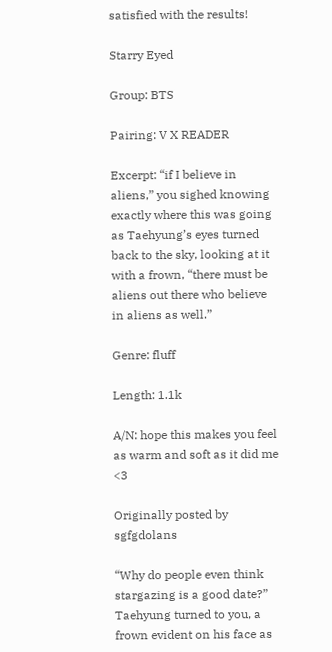satisfied with the results!

Starry Eyed

Group: BTS

Pairing: V X READER

Excerpt: “if I believe in aliens,” you sighed knowing exactly where this was going as Taehyung’s eyes turned back to the sky, looking at it with a frown, “there must be aliens out there who believe in aliens as well.”

Genre: fluff

Length: 1.1k

A/N: hope this makes you feel as warm and soft as it did me <3

Originally posted by sgfgdolans

“Why do people even think stargazing is a good date?” Taehyung turned to you, a frown evident on his face as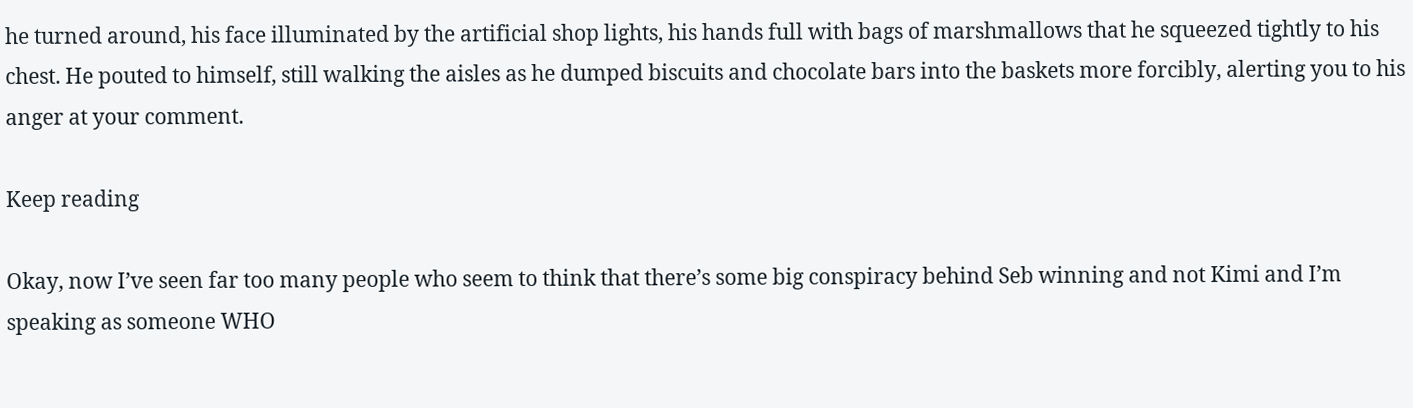he turned around, his face illuminated by the artificial shop lights, his hands full with bags of marshmallows that he squeezed tightly to his chest. He pouted to himself, still walking the aisles as he dumped biscuits and chocolate bars into the baskets more forcibly, alerting you to his anger at your comment.

Keep reading

Okay, now I’ve seen far too many people who seem to think that there’s some big conspiracy behind Seb winning and not Kimi and I’m speaking as someone WHO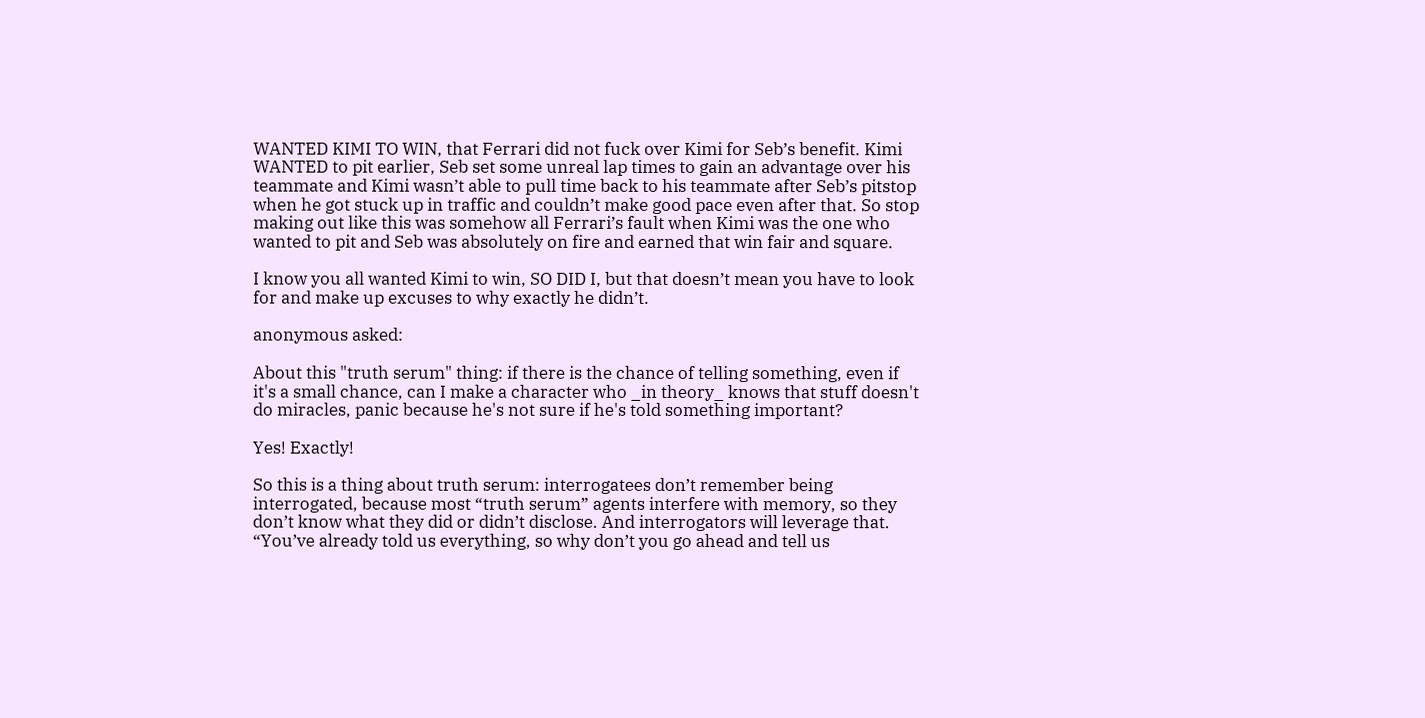WANTED KIMI TO WIN, that Ferrari did not fuck over Kimi for Seb’s benefit. Kimi WANTED to pit earlier, Seb set some unreal lap times to gain an advantage over his teammate and Kimi wasn’t able to pull time back to his teammate after Seb’s pitstop when he got stuck up in traffic and couldn’t make good pace even after that. So stop making out like this was somehow all Ferrari’s fault when Kimi was the one who wanted to pit and Seb was absolutely on fire and earned that win fair and square.

I know you all wanted Kimi to win, SO DID I, but that doesn’t mean you have to look for and make up excuses to why exactly he didn’t.

anonymous asked:

About this "truth serum" thing: if there is the chance of telling something, even if it's a small chance, can I make a character who _in theory_ knows that stuff doesn't do miracles, panic because he's not sure if he's told something important?

Yes! Exactly!

So this is a thing about truth serum: interrogatees don’t remember being interrogated, because most “truth serum” agents interfere with memory, so they don’t know what they did or didn’t disclose. And interrogators will leverage that. “You’ve already told us everything, so why don’t you go ahead and tell us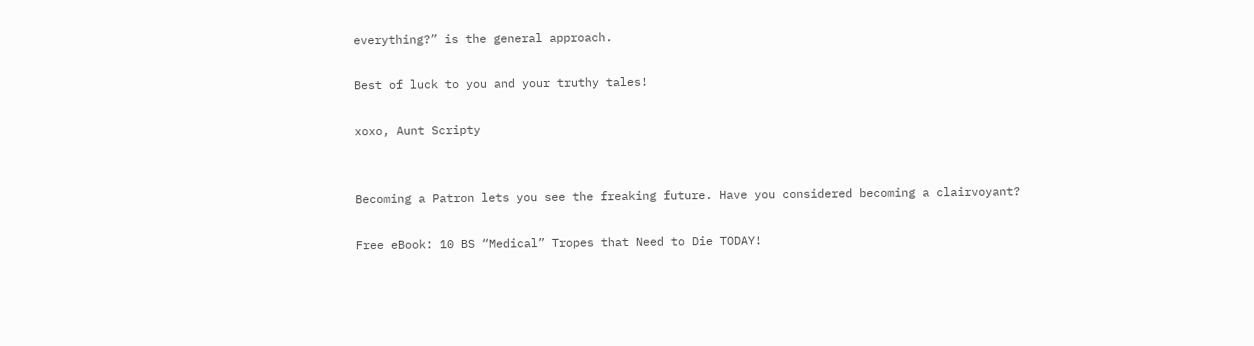everything?” is the general approach.

Best of luck to you and your truthy tales!

xoxo, Aunt Scripty


Becoming a Patron lets you see the freaking future. Have you considered becoming a clairvoyant?

Free eBook: 10 BS “Medical” Tropes that Need to Die TODAY!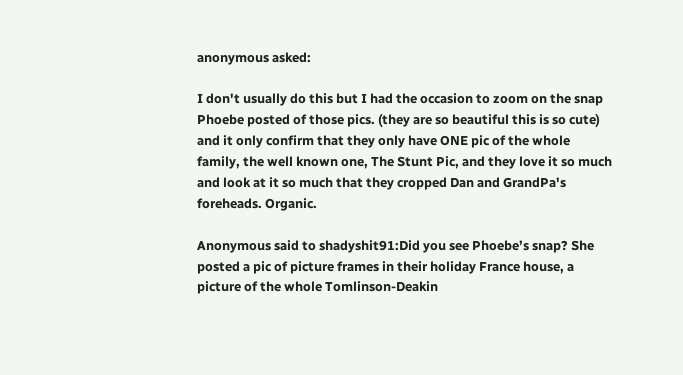anonymous asked:

I don't usually do this but I had the occasion to zoom on the snap Phoebe posted of those pics. (they are so beautiful this is so cute) and it only confirm that they only have ONE pic of the whole family, the well known one, The Stunt Pic, and they love it so much and look at it so much that they cropped Dan and GrandPa's foreheads. Organic.

Anonymous said to shadyshit91:Did you see Phoebe’s snap? She posted a pic of picture frames in their holiday France house, a picture of the whole Tomlinson-Deakin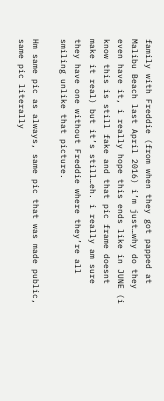family with Freddie (from when they got papped at Malibu Beach last April 2016) i’m just…why do they even have it, i really hope this ends like in JUNE (i know this is still fake and that pic frame doesnt make it real) but it’s still…eh. i really am sure they have one without Freddie where they’re all smiling unlike that picture.

Hm same pic as always, same pic that was made public, same pic literally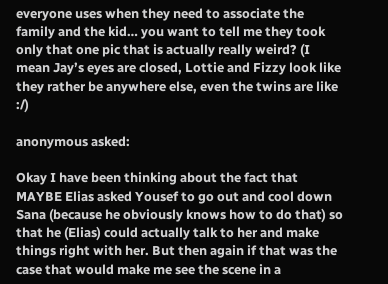everyone uses when they need to associate the family and the kid… you want to tell me they took only that one pic that is actually really weird? (I mean Jay’s eyes are closed, Lottie and Fizzy look like they rather be anywhere else, even the twins are like :/)

anonymous asked:

Okay I have been thinking about the fact that MAYBE Elias asked Yousef to go out and cool down Sana (because he obviously knows how to do that) so that he (Elias) could actually talk to her and make things right with her. But then again if that was the case that would make me see the scene in a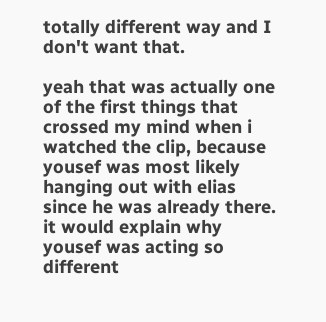totally different way and I don't want that.

yeah that was actually one of the first things that crossed my mind when i watched the clip, because yousef was most likely hanging out with elias since he was already there. it would explain why yousef was acting so different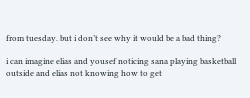from tuesday. but i don’t see why it would be a bad thing?

i can imagine elias and yousef noticing sana playing basketball outside and elias not knowing how to get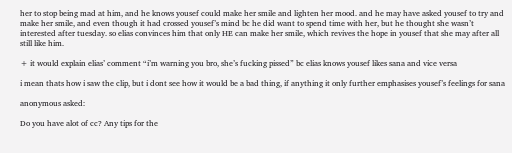her to stop being mad at him, and he knows yousef could make her smile and lighten her mood. and he may have asked yousef to try and make her smile, and even though it had crossed yousef’s mind bc he did want to spend time with her, but he thought she wasn’t interested after tuesday. so elias convinces him that only HE can make her smile, which revives the hope in yousef that she may after all still like him.

+ it would explain elias’ comment “i’m warning you bro, she’s fucking pissed” bc elias knows yousef likes sana and vice versa

i mean thats how i saw the clip, but i dont see how it would be a bad thing, if anything it only further emphasises yousef’s feelings for sana

anonymous asked:

Do you have alot of cc? Any tips for the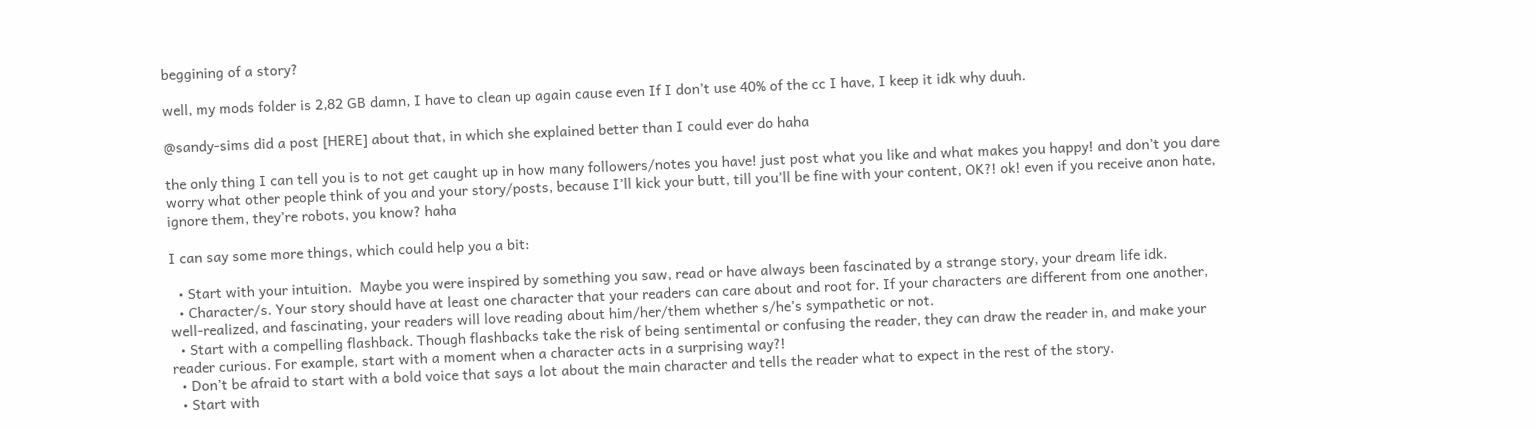beggining of a story?

well, my mods folder is 2,82 GB damn, I have to clean up again cause even If I don’t use 40% of the cc I have, I keep it idk why duuh.

@sandy-sims did a post [HERE] about that, in which she explained better than I could ever do haha

the only thing I can tell you is to not get caught up in how many followers/notes you have! just post what you like and what makes you happy! and don’t you dare worry what other people think of you and your story/posts, because I’ll kick your butt, till you’ll be fine with your content, OK?! ok! even if you receive anon hate, ignore them, they’re robots, you know? haha

I can say some more things, which could help you a bit:

  • Start with your intuition.  Maybe you were inspired by something you saw, read or have always been fascinated by a strange story, your dream life idk.
  • Character/s. Your story should have at least one character that your readers can care about and root for. If your characters are different from one another, well-realized, and fascinating, your readers will love reading about him/her/them whether s/he’s sympathetic or not.
  • Start with a compelling flashback. Though flashbacks take the risk of being sentimental or confusing the reader, they can draw the reader in, and make your reader curious. For example, start with a moment when a character acts in a surprising way?!
  • Don’t be afraid to start with a bold voice that says a lot about the main character and tells the reader what to expect in the rest of the story.
  • Start with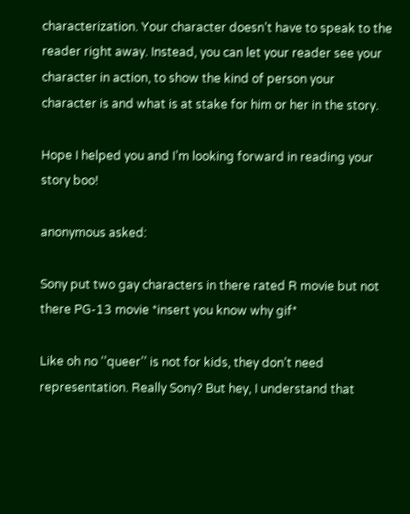characterization. Your character doesn’t have to speak to the reader right away. Instead, you can let your reader see your character in action, to show the kind of person your character is and what is at stake for him or her in the story.

Hope I helped you and I’m looking forward in reading your story boo!

anonymous asked:

Sony put two gay characters in there rated R movie but not there PG-13 movie *insert you know why gif*

Like oh no ‘’queer’’ is not for kids, they don’t need representation. Really Sony? But hey, I understand that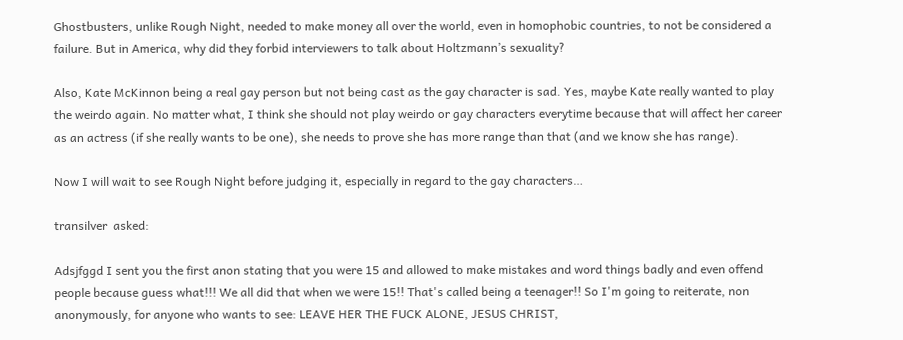Ghostbusters, unlike Rough Night, needed to make money all over the world, even in homophobic countries, to not be considered a failure. But in America, why did they forbid interviewers to talk about Holtzmann’s sexuality?

Also, Kate McKinnon being a real gay person but not being cast as the gay character is sad. Yes, maybe Kate really wanted to play the weirdo again. No matter what, I think she should not play weirdo or gay characters everytime because that will affect her career as an actress (if she really wants to be one), she needs to prove she has more range than that (and we know she has range).

Now I will wait to see Rough Night before judging it, especially in regard to the gay characters…

transilver  asked:

Adsjfggd I sent you the first anon stating that you were 15 and allowed to make mistakes and word things badly and even offend people because guess what!!! We all did that when we were 15!! That's called being a teenager!! So I'm going to reiterate, non anonymously, for anyone who wants to see: LEAVE HER THE FUCK ALONE, JESUS CHRIST,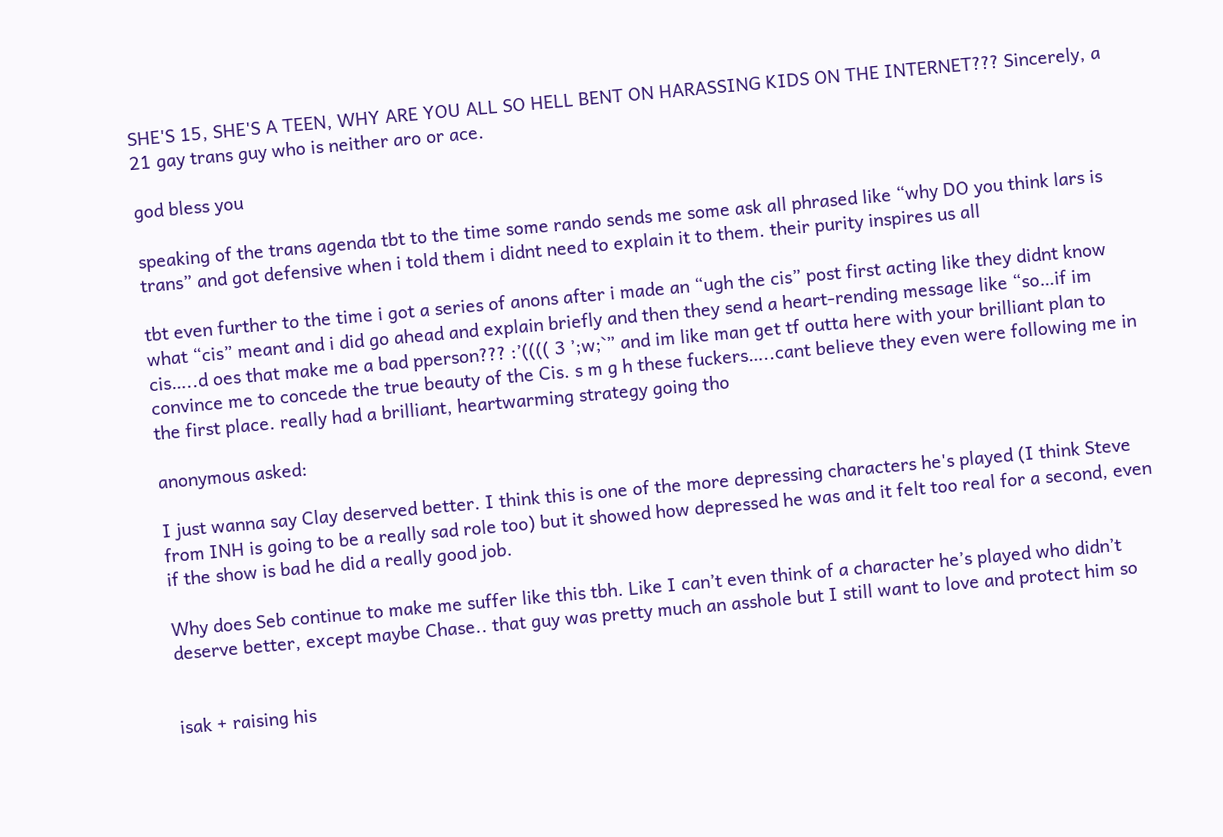SHE'S 15, SHE'S A TEEN, WHY ARE YOU ALL SO HELL BENT ON HARASSING KIDS ON THE INTERNET??? Sincerely, a 21 gay trans guy who is neither aro or ace.

god bless you

speaking of the trans agenda tbt to the time some rando sends me some ask all phrased like “why DO you think lars is trans” and got defensive when i told them i didnt need to explain it to them. their purity inspires us all

tbt even further to the time i got a series of anons after i made an “ugh the cis” post first acting like they didnt know what “cis” meant and i did go ahead and explain briefly and then they send a heart-rending message like “so…if im cis…..d oes that make me a bad pperson??? :’(((( 3 ’;w;`” and im like man get tf outta here with your brilliant plan to convince me to concede the true beauty of the Cis. s m g h these fuckers…..cant believe they even were following me in the first place. really had a brilliant, heartwarming strategy going tho

anonymous asked:

I just wanna say Clay deserved better. I think this is one of the more depressing characters he's played (I think Steve from INH is going to be a really sad role too) but it showed how depressed he was and it felt too real for a second, even if the show is bad he did a really good job.

Why does Seb continue to make me suffer like this tbh. Like I can’t even think of a character he’s played who didn’t deserve better, except maybe Chase.. that guy was pretty much an asshole but I still want to love and protect him so


isak + raising his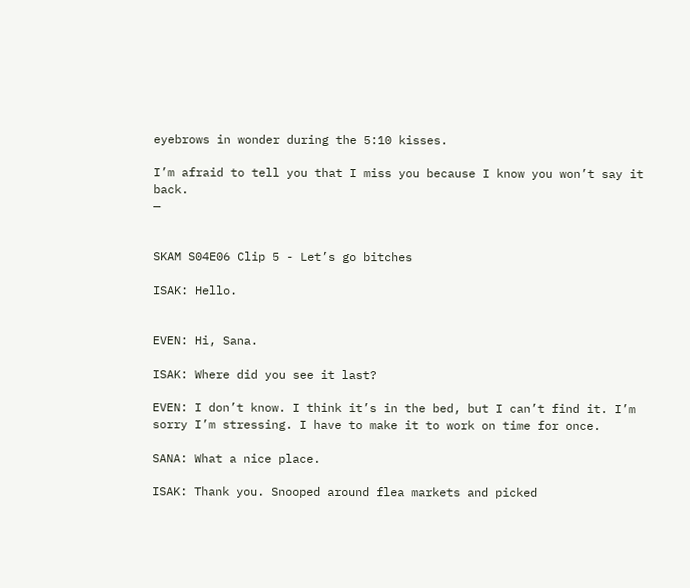eyebrows in wonder during the 5:10 kisses.

I’m afraid to tell you that I miss you because I know you won’t say it back.
—


SKAM S04E06 Clip 5 - Let’s go bitches

ISAK: Hello.


EVEN: Hi, Sana.

ISAK: Where did you see it last?

EVEN: I don’t know. I think it’s in the bed, but I can’t find it. I’m sorry I’m stressing. I have to make it to work on time for once.

SANA: What a nice place.

ISAK: Thank you. Snooped around flea markets and picked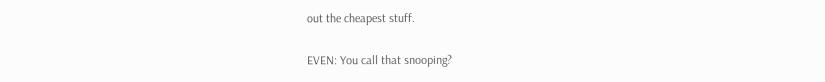out the cheapest stuff.

EVEN: You call that snooping?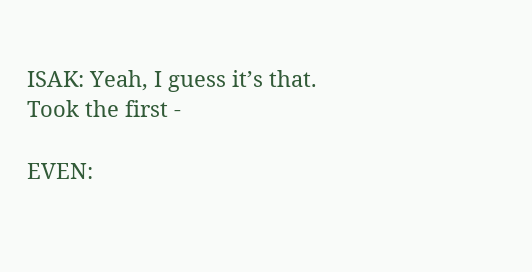ISAK: Yeah, I guess it’s that. Took the first -

EVEN: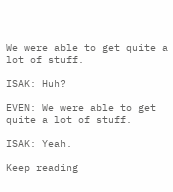We were able to get quite a lot of stuff.

ISAK: Huh?

EVEN: We were able to get quite a lot of stuff.

ISAK: Yeah.

Keep reading